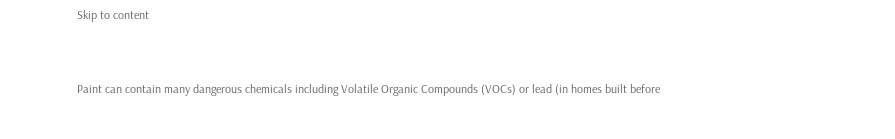Skip to content


Paint can contain many dangerous chemicals including Volatile Organic Compounds (VOCs) or lead (in homes built before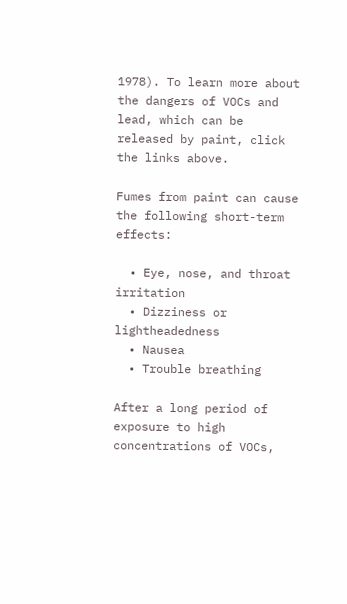1978). To learn more about the dangers of VOCs and lead, which can be released by paint, click the links above.

Fumes from paint can cause the following short-term effects:

  • Eye, nose, and throat irritation
  • Dizziness or lightheadedness
  • Nausea
  • Trouble breathing

After a long period of exposure to high concentrations of VOCs,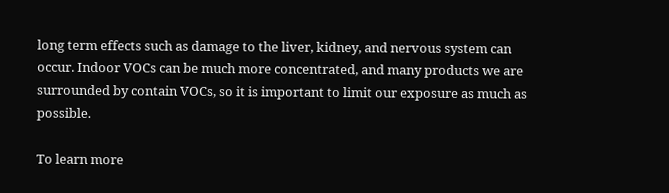long term effects such as damage to the liver, kidney, and nervous system can occur. Indoor VOCs can be much more concentrated, and many products we are surrounded by contain VOCs, so it is important to limit our exposure as much as possible.

To learn more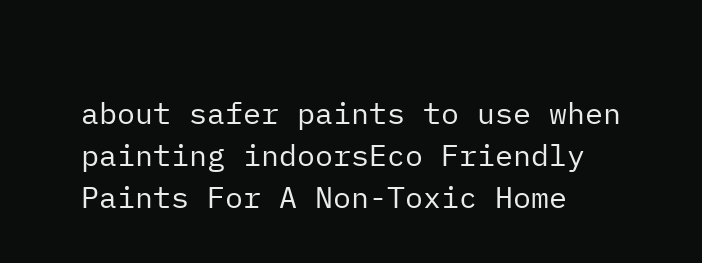about safer paints to use when painting indoorsEco Friendly Paints For A Non-Toxic Home